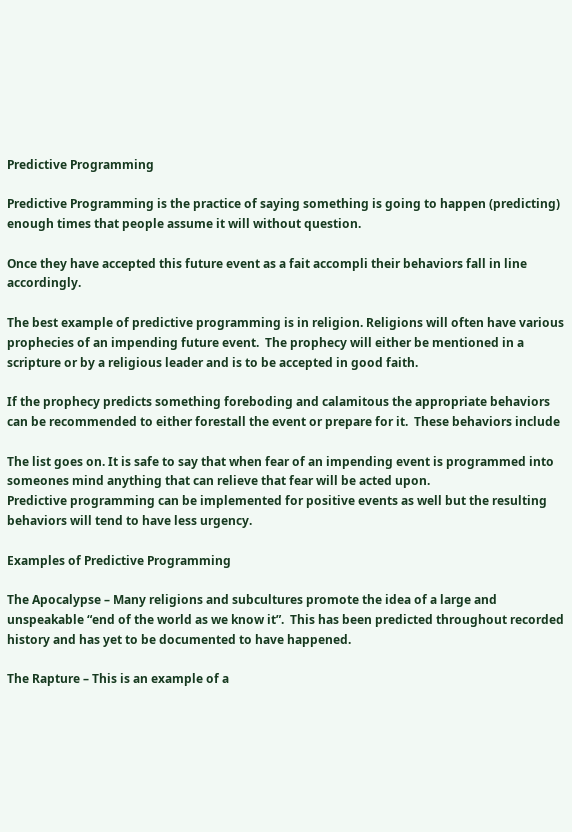Predictive Programming

Predictive Programming is the practice of saying something is going to happen (predicting) enough times that people assume it will without question.

Once they have accepted this future event as a fait accompli their behaviors fall in line accordingly.

The best example of predictive programming is in religion. Religions will often have various prophecies of an impending future event.  The prophecy will either be mentioned in a scripture or by a religious leader and is to be accepted in good faith.

If the prophecy predicts something foreboding and calamitous the appropriate behaviors  can be recommended to either forestall the event or prepare for it.  These behaviors include

The list goes on. It is safe to say that when fear of an impending event is programmed into someones mind anything that can relieve that fear will be acted upon.
Predictive programming can be implemented for positive events as well but the resulting behaviors will tend to have less urgency.

Examples of Predictive Programming

The Apocalypse – Many religions and subcultures promote the idea of a large and unspeakable “end of the world as we know it”.  This has been predicted throughout recorded history and has yet to be documented to have happened.

The Rapture – This is an example of a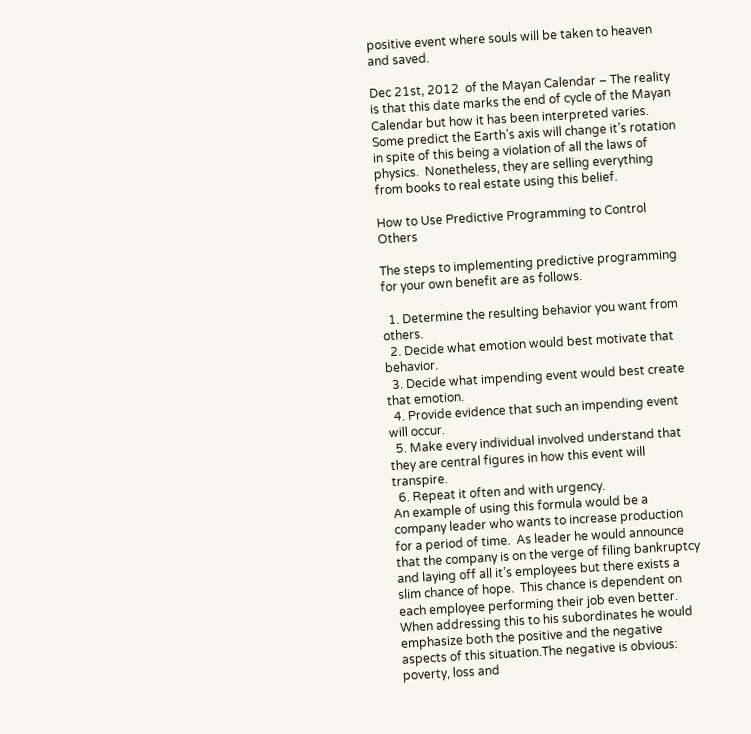positive event where souls will be taken to heaven and saved.

Dec 21st, 2012  of the Mayan Calendar – The reality is that this date marks the end of cycle of the Mayan Calendar but how it has been interpreted varies.  Some predict the Earth’s axis will change it’s rotation in spite of this being a violation of all the laws of physics.  Nonetheless, they are selling everything from books to real estate using this belief.

How to Use Predictive Programming to Control Others

The steps to implementing predictive programming for your own benefit are as follows.

  1. Determine the resulting behavior you want from others.
  2. Decide what emotion would best motivate that behavior.
  3. Decide what impending event would best create that emotion.
  4. Provide evidence that such an impending event will occur.
  5. Make every individual involved understand that they are central figures in how this event will transpire.
  6. Repeat it often and with urgency.
An example of using this formula would be a company leader who wants to increase production for a period of time.  As leader he would announce that the company is on the verge of filing bankruptcy and laying off all it’s employees but there exists a slim chance of hope.  This chance is dependent on each employee performing their job even better.  When addressing this to his subordinates he would emphasize both the positive and the negative aspects of this situation.The negative is obvious: poverty, loss and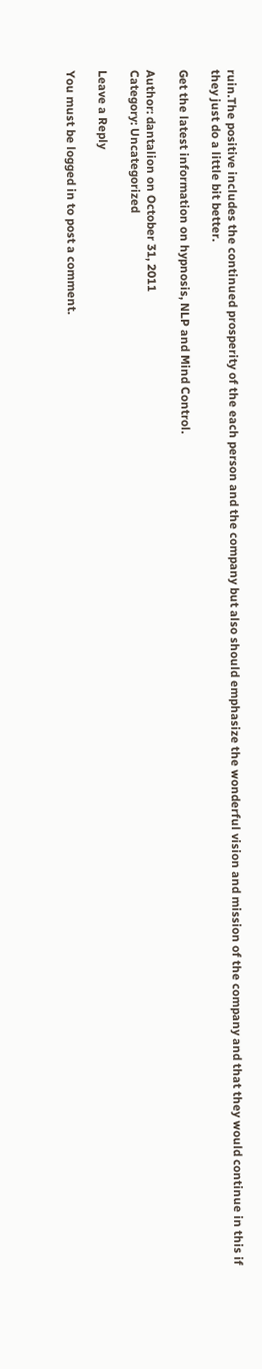ruin.The positive includes the continued prosperity of the each person and the company but also should emphasize the wonderful vision and mission of the company and that they would continue in this if they just do a little bit better.

Get the latest information on hypnosis, NLP and Mind Control.

Author: dantalion on October 31, 2011
Category: Uncategorized

Leave a Reply

You must be logged in to post a comment.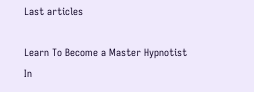Last articles

Learn To Become a Master Hypnotist In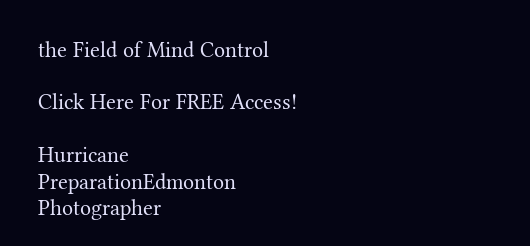the Field of Mind Control

Click Here For FREE Access!

Hurricane PreparationEdmonton Photographer